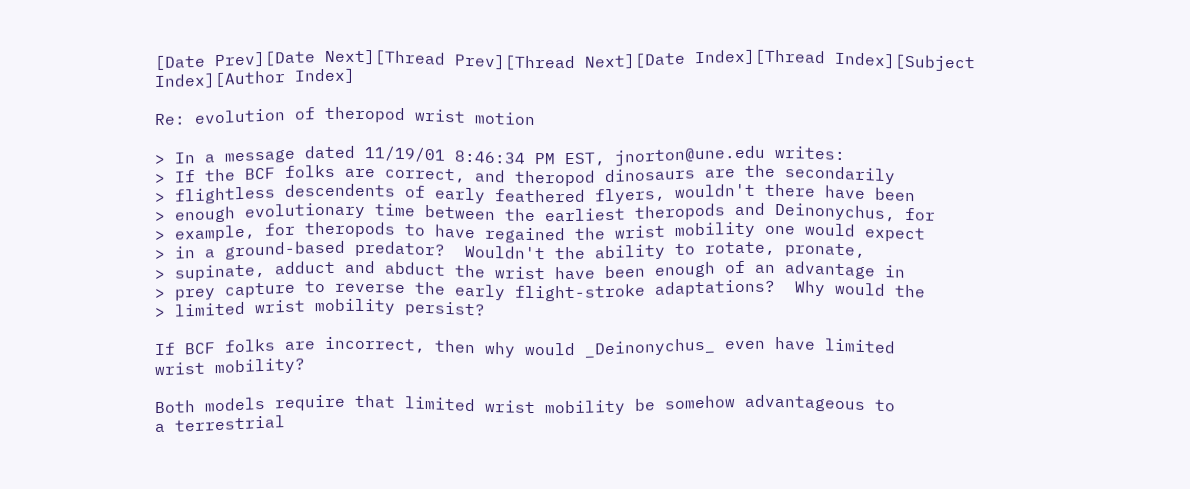[Date Prev][Date Next][Thread Prev][Thread Next][Date Index][Thread Index][Subject Index][Author Index]

Re: evolution of theropod wrist motion

> In a message dated 11/19/01 8:46:34 PM EST, jnorton@une.edu writes:
> If the BCF folks are correct, and theropod dinosaurs are the secondarily
> flightless descendents of early feathered flyers, wouldn't there have been
> enough evolutionary time between the earliest theropods and Deinonychus, for
> example, for theropods to have regained the wrist mobility one would expect
> in a ground-based predator?  Wouldn't the ability to rotate, pronate,
> supinate, adduct and abduct the wrist have been enough of an advantage in
> prey capture to reverse the early flight-stroke adaptations?  Why would the
> limited wrist mobility persist?

If BCF folks are incorrect, then why would _Deinonychus_ even have limited
wrist mobility?

Both models require that limited wrist mobility be somehow advantageous to
a terrestrial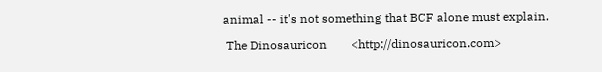animal -- it's not something that BCF alone must explain.

 The Dinosauricon        <http://dinosauricon.com>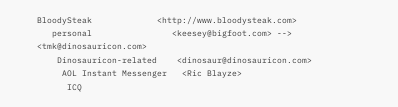BloodySteak             <http://www.bloodysteak.com>
   personal                <keesey@bigfoot.com> --> <tmk@dinosauricon.com>
    Dinosauricon-related    <dinosaur@dinosauricon.com>
     AOL Instant Messenger   <Ric Blayze>
      ICQ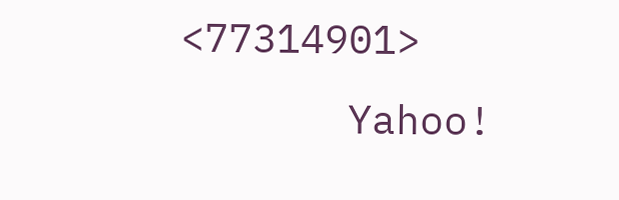<77314901>
       Yahoo!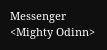Messenger        <Mighty Odinn>